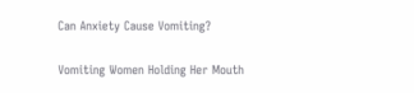Can Anxiety Cause Vomiting?

Vomiting Women Holding Her Mouth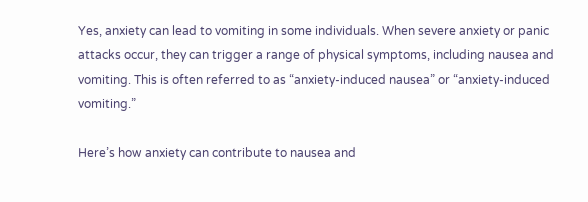Yes, anxiety can lead to vomiting in some individuals. When severe anxiety or panic attacks occur, they can trigger a range of physical symptoms, including nausea and vomiting. This is often referred to as “anxiety-induced nausea” or “anxiety-induced vomiting.”

Here’s how anxiety can contribute to nausea and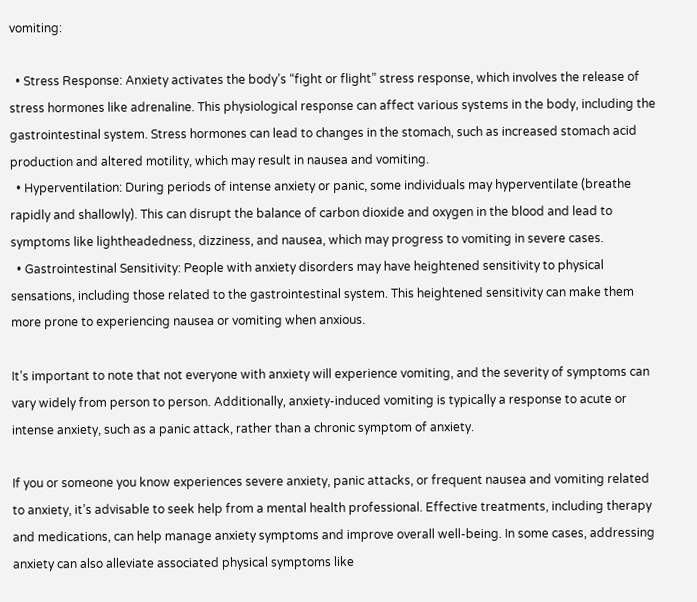vomiting:

  • Stress Response: Anxiety activates the body’s “fight or flight” stress response, which involves the release of stress hormones like adrenaline. This physiological response can affect various systems in the body, including the gastrointestinal system. Stress hormones can lead to changes in the stomach, such as increased stomach acid production and altered motility, which may result in nausea and vomiting.
  • Hyperventilation: During periods of intense anxiety or panic, some individuals may hyperventilate (breathe rapidly and shallowly). This can disrupt the balance of carbon dioxide and oxygen in the blood and lead to symptoms like lightheadedness, dizziness, and nausea, which may progress to vomiting in severe cases.
  • Gastrointestinal Sensitivity: People with anxiety disorders may have heightened sensitivity to physical sensations, including those related to the gastrointestinal system. This heightened sensitivity can make them more prone to experiencing nausea or vomiting when anxious.

It’s important to note that not everyone with anxiety will experience vomiting, and the severity of symptoms can vary widely from person to person. Additionally, anxiety-induced vomiting is typically a response to acute or intense anxiety, such as a panic attack, rather than a chronic symptom of anxiety.

If you or someone you know experiences severe anxiety, panic attacks, or frequent nausea and vomiting related to anxiety, it’s advisable to seek help from a mental health professional. Effective treatments, including therapy and medications, can help manage anxiety symptoms and improve overall well-being. In some cases, addressing anxiety can also alleviate associated physical symptoms like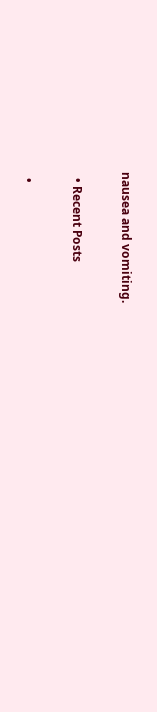nausea and vomiting.

  • Recent Posts

  •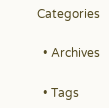Categories

  • Archives

  • Tags